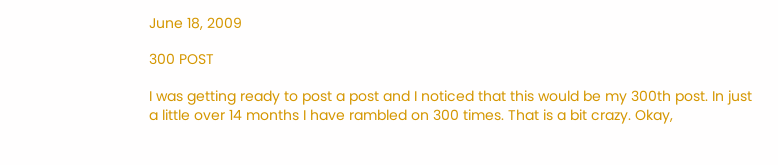June 18, 2009

300 POST

I was getting ready to post a post and I noticed that this would be my 300th post. In just a little over 14 months I have rambled on 300 times. That is a bit crazy. Okay,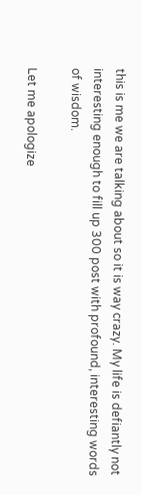this is me we are talking about so it is way crazy. My life is defiantly not interesting enough to fill up 300 post with profound, interesting words of wisdom.

Let me apologize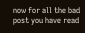now for all the bad post you have read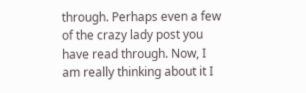through. Perhaps even a few of the crazy lady post you have read through. Now, I am really thinking about it I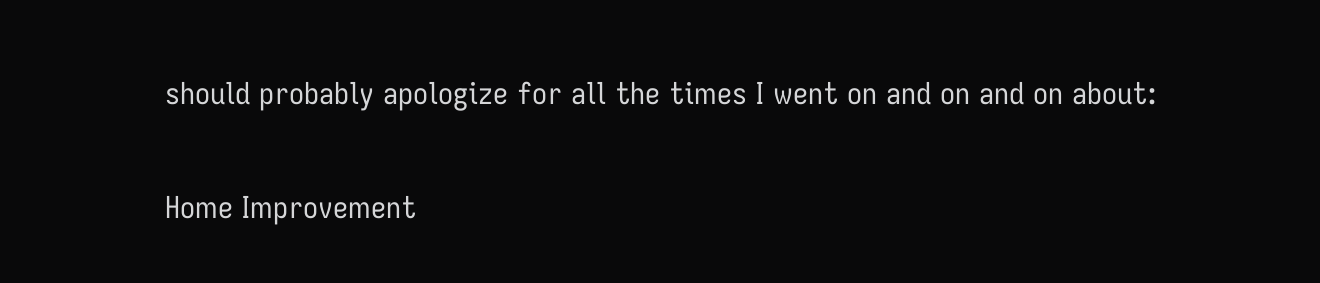should probably apologize for all the times I went on and on and on about:

Home Improvement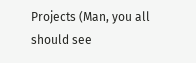Projects (Man, you all should see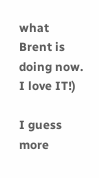what Brent is doing now. I love IT!)

I guess more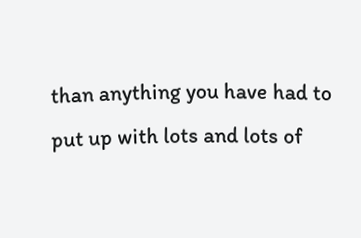than anything you have had to put up with lots and lots of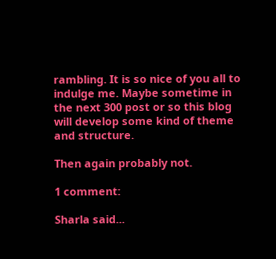rambling. It is so nice of you all to indulge me. Maybe sometime in the next 300 post or so this blog will develop some kind of theme and structure.

Then again probably not.

1 comment:

Sharla said...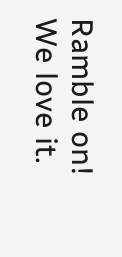Ramble on! We love it.